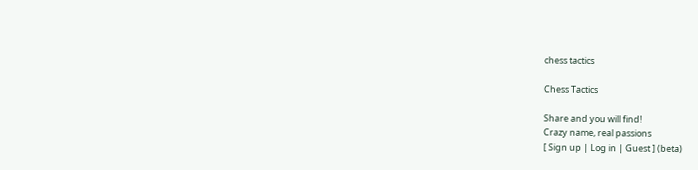chess tactics

Chess Tactics

Share and you will find!
Crazy name, real passions
[ Sign up | Log in | Guest ] (beta)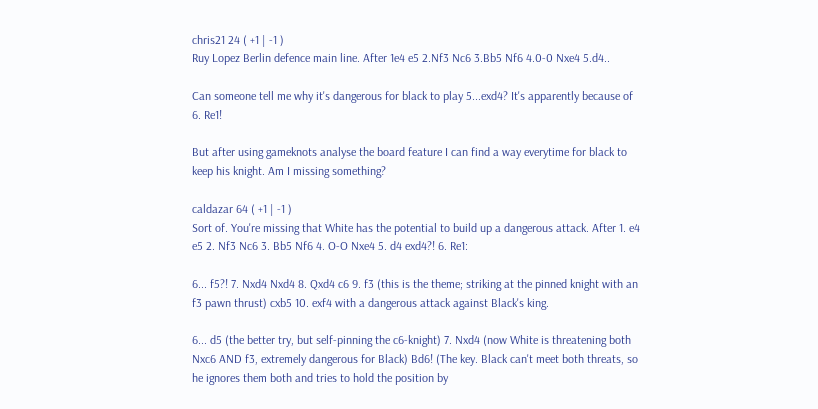chris21 24 ( +1 | -1 )
Ruy Lopez Berlin defence main line. After 1e4 e5 2.Nf3 Nc6 3.Bb5 Nf6 4.0-0 Nxe4 5.d4..

Can someone tell me why it's dangerous for black to play 5...exd4? It's apparently because of 6. Re1!

But after using gameknots analyse the board feature I can find a way everytime for black to keep his knight. Am I missing something?

caldazar 64 ( +1 | -1 )
Sort of. You're missing that White has the potential to build up a dangerous attack. After 1. e4 e5 2. Nf3 Nc6 3. Bb5 Nf6 4. O-O Nxe4 5. d4 exd4?! 6. Re1:

6... f5?! 7. Nxd4 Nxd4 8. Qxd4 c6 9. f3 (this is the theme; striking at the pinned knight with an f3 pawn thrust) cxb5 10. exf4 with a dangerous attack against Black's king.

6... d5 (the better try, but self-pinning the c6-knight) 7. Nxd4 (now White is threatening both Nxc6 AND f3, extremely dangerous for Black) Bd6! (The key. Black can't meet both threats, so he ignores them both and tries to hold the position by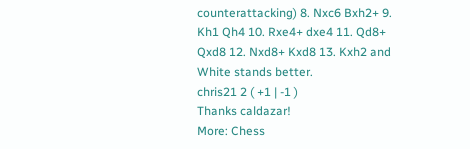counterattacking) 8. Nxc6 Bxh2+ 9. Kh1 Qh4 10. Rxe4+ dxe4 11. Qd8+ Qxd8 12. Nxd8+ Kxd8 13. Kxh2 and White stands better.
chris21 2 ( +1 | -1 )
Thanks caldazar!
More: Chess